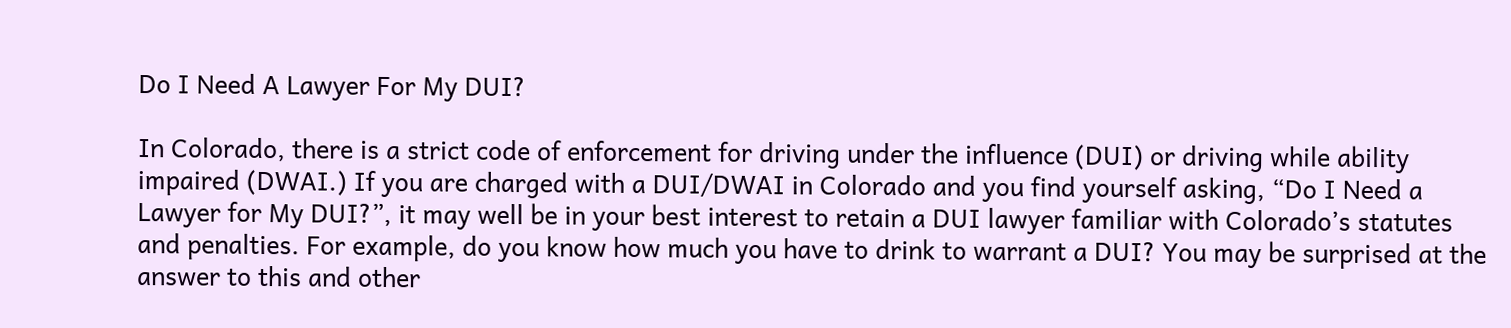Do I Need A Lawyer For My DUI?

In Colorado, there is a strict code of enforcement for driving under the influence (DUI) or driving while ability impaired (DWAI.) If you are charged with a DUI/DWAI in Colorado and you find yourself asking, “Do I Need a Lawyer for My DUI?”, it may well be in your best interest to retain a DUI lawyer familiar with Colorado’s statutes and penalties. For example, do you know how much you have to drink to warrant a DUI? You may be surprised at the answer to this and other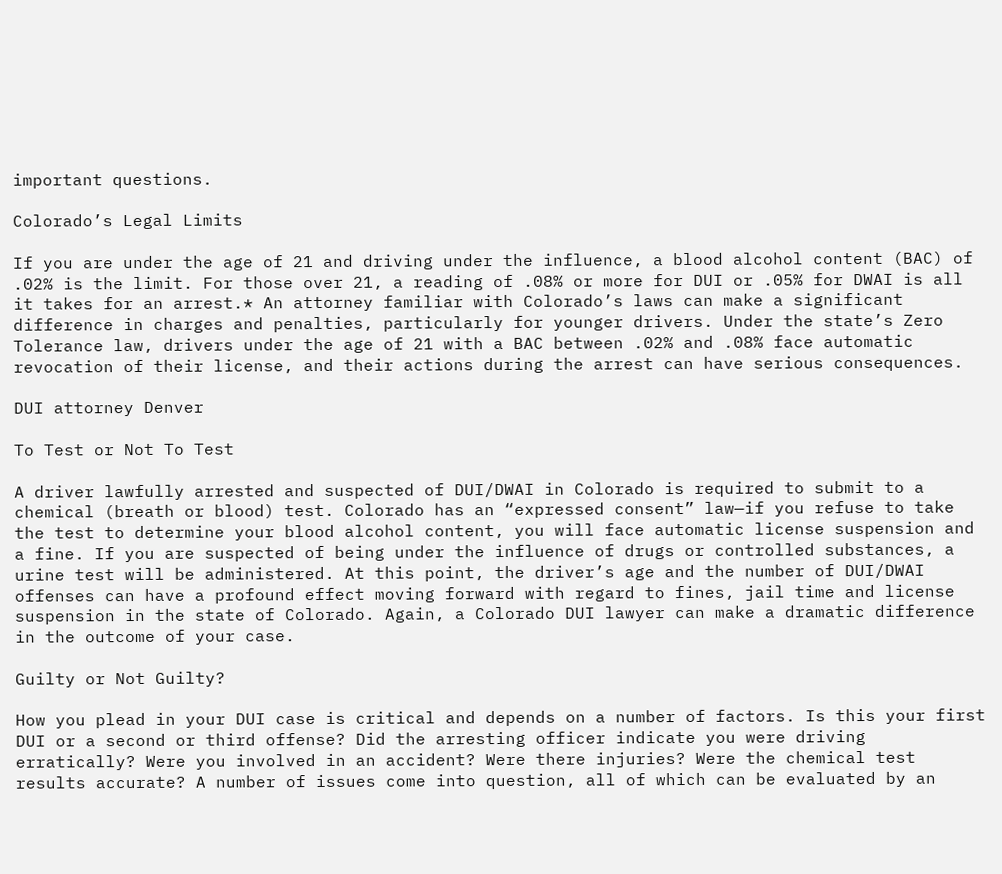important questions.

Colorado’s Legal Limits

If you are under the age of 21 and driving under the influence, a blood alcohol content (BAC) of .02% is the limit. For those over 21, a reading of .08% or more for DUI or .05% for DWAI is all it takes for an arrest.* An attorney familiar with Colorado’s laws can make a significant difference in charges and penalties, particularly for younger drivers. Under the state’s Zero Tolerance law, drivers under the age of 21 with a BAC between .02% and .08% face automatic revocation of their license, and their actions during the arrest can have serious consequences.

DUI attorney Denver

To Test or Not To Test

A driver lawfully arrested and suspected of DUI/DWAI in Colorado is required to submit to a chemical (breath or blood) test. Colorado has an “expressed consent” law—if you refuse to take the test to determine your blood alcohol content, you will face automatic license suspension and a fine. If you are suspected of being under the influence of drugs or controlled substances, a urine test will be administered. At this point, the driver’s age and the number of DUI/DWAI offenses can have a profound effect moving forward with regard to fines, jail time and license suspension in the state of Colorado. Again, a Colorado DUI lawyer can make a dramatic difference in the outcome of your case.

Guilty or Not Guilty?

How you plead in your DUI case is critical and depends on a number of factors. Is this your first DUI or a second or third offense? Did the arresting officer indicate you were driving erratically? Were you involved in an accident? Were there injuries? Were the chemical test results accurate? A number of issues come into question, all of which can be evaluated by an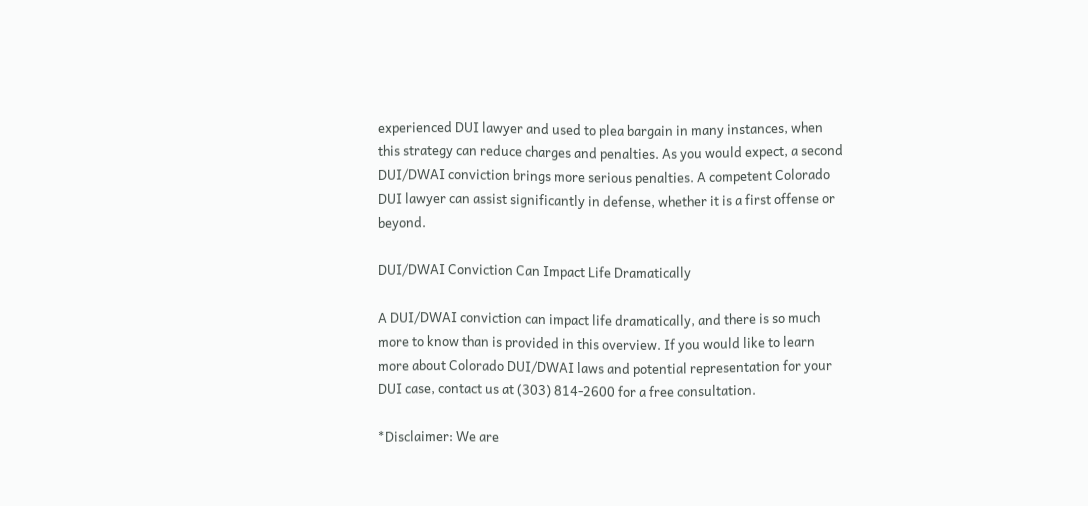experienced DUI lawyer and used to plea bargain in many instances, when this strategy can reduce charges and penalties. As you would expect, a second DUI/DWAI conviction brings more serious penalties. A competent Colorado DUI lawyer can assist significantly in defense, whether it is a first offense or beyond.

DUI/DWAI Conviction Can Impact Life Dramatically

A DUI/DWAI conviction can impact life dramatically, and there is so much more to know than is provided in this overview. If you would like to learn more about Colorado DUI/DWAI laws and potential representation for your DUI case, contact us at (303) 814-2600 for a free consultation.

*Disclaimer: We are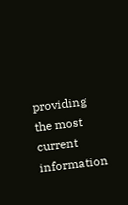providing the most current information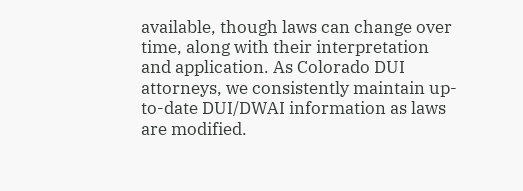available, though laws can change over time, along with their interpretation and application. As Colorado DUI attorneys, we consistently maintain up-to-date DUI/DWAI information as laws are modified.